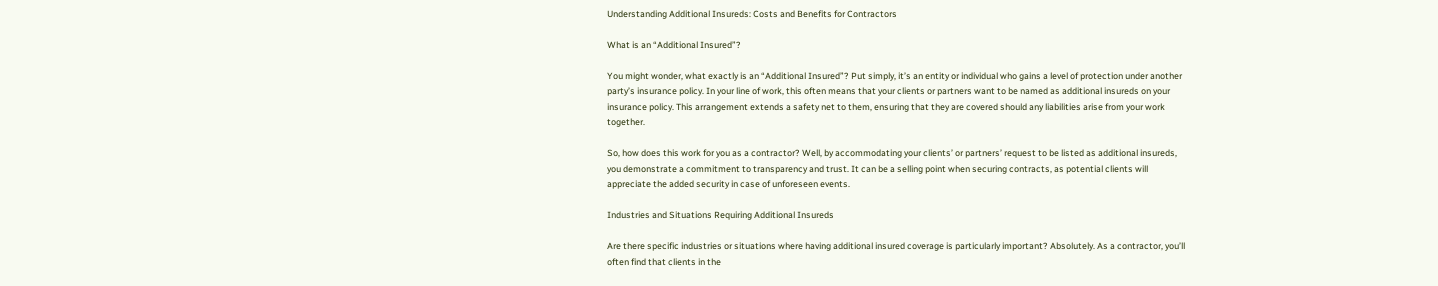Understanding Additional Insureds: Costs and Benefits for Contractors

What is an “Additional Insured”?

You might wonder, what exactly is an “Additional Insured”? Put simply, it’s an entity or individual who gains a level of protection under another party’s insurance policy. In your line of work, this often means that your clients or partners want to be named as additional insureds on your insurance policy. This arrangement extends a safety net to them, ensuring that they are covered should any liabilities arise from your work together.

So, how does this work for you as a contractor? Well, by accommodating your clients’ or partners’ request to be listed as additional insureds, you demonstrate a commitment to transparency and trust. It can be a selling point when securing contracts, as potential clients will appreciate the added security in case of unforeseen events.

Industries and Situations Requiring Additional Insureds

Are there specific industries or situations where having additional insured coverage is particularly important? Absolutely. As a contractor, you’ll often find that clients in the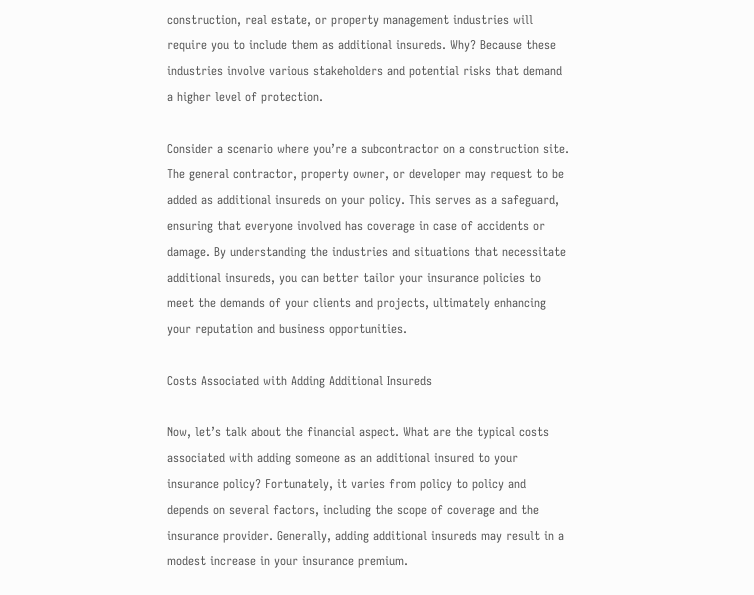construction, real estate, or property management industries will require you to include them as additional insureds. Why? Because these industries involve various stakeholders and potential risks that demand a higher level of protection.

Consider a scenario where you’re a subcontractor on a construction site. The general contractor, property owner, or developer may request to be added as additional insureds on your policy. This serves as a safeguard, ensuring that everyone involved has coverage in case of accidents or damage. By understanding the industries and situations that necessitate additional insureds, you can better tailor your insurance policies to meet the demands of your clients and projects, ultimately enhancing your reputation and business opportunities.

Costs Associated with Adding Additional Insureds

Now, let’s talk about the financial aspect. What are the typical costs associated with adding someone as an additional insured to your insurance policy? Fortunately, it varies from policy to policy and depends on several factors, including the scope of coverage and the insurance provider. Generally, adding additional insureds may result in a modest increase in your insurance premium.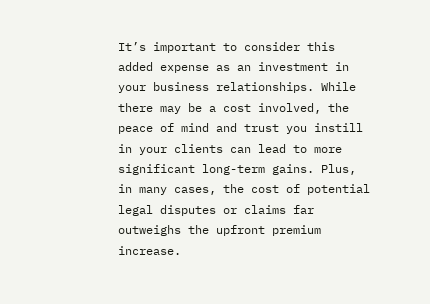It’s important to consider this added expense as an investment in your business relationships. While there may be a cost involved, the peace of mind and trust you instill in your clients can lead to more significant long-term gains. Plus, in many cases, the cost of potential legal disputes or claims far outweighs the upfront premium increase.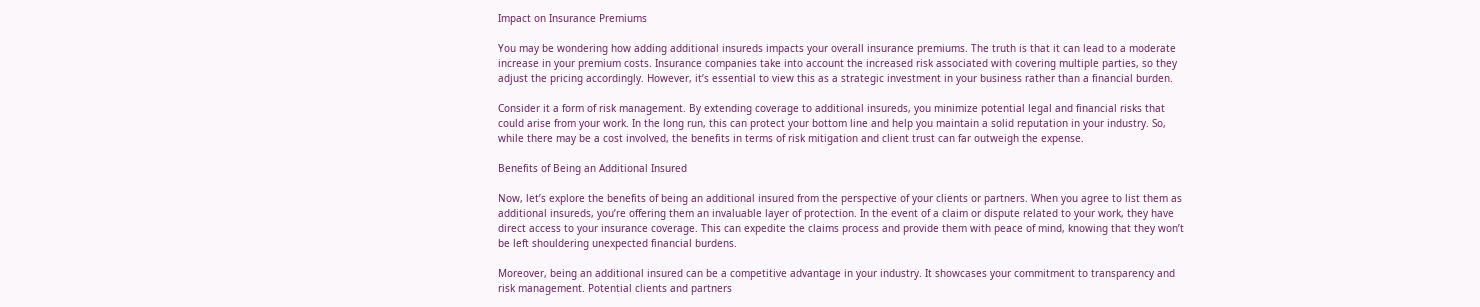Impact on Insurance Premiums

You may be wondering how adding additional insureds impacts your overall insurance premiums. The truth is that it can lead to a moderate increase in your premium costs. Insurance companies take into account the increased risk associated with covering multiple parties, so they adjust the pricing accordingly. However, it’s essential to view this as a strategic investment in your business rather than a financial burden.

Consider it a form of risk management. By extending coverage to additional insureds, you minimize potential legal and financial risks that could arise from your work. In the long run, this can protect your bottom line and help you maintain a solid reputation in your industry. So, while there may be a cost involved, the benefits in terms of risk mitigation and client trust can far outweigh the expense.

Benefits of Being an Additional Insured

Now, let’s explore the benefits of being an additional insured from the perspective of your clients or partners. When you agree to list them as additional insureds, you’re offering them an invaluable layer of protection. In the event of a claim or dispute related to your work, they have direct access to your insurance coverage. This can expedite the claims process and provide them with peace of mind, knowing that they won’t be left shouldering unexpected financial burdens.

Moreover, being an additional insured can be a competitive advantage in your industry. It showcases your commitment to transparency and risk management. Potential clients and partners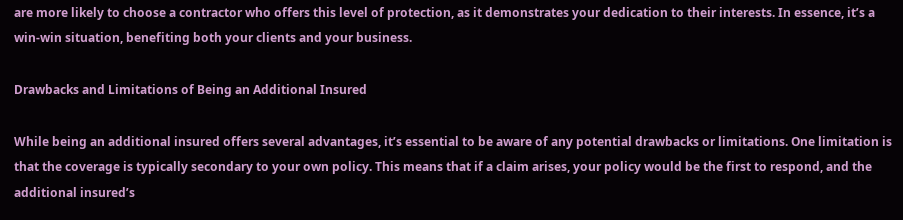are more likely to choose a contractor who offers this level of protection, as it demonstrates your dedication to their interests. In essence, it’s a win-win situation, benefiting both your clients and your business.

Drawbacks and Limitations of Being an Additional Insured

While being an additional insured offers several advantages, it’s essential to be aware of any potential drawbacks or limitations. One limitation is that the coverage is typically secondary to your own policy. This means that if a claim arises, your policy would be the first to respond, and the additional insured’s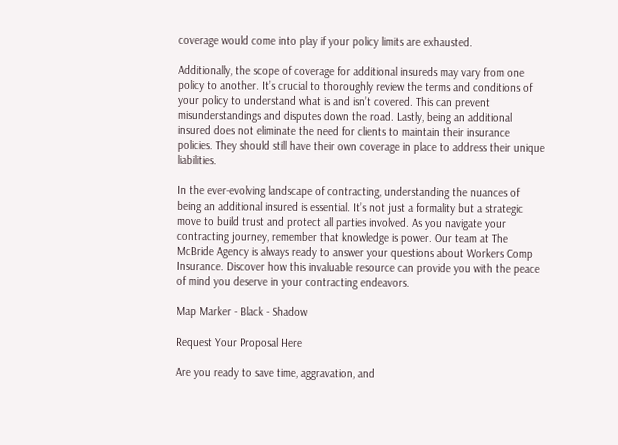coverage would come into play if your policy limits are exhausted.

Additionally, the scope of coverage for additional insureds may vary from one policy to another. It’s crucial to thoroughly review the terms and conditions of your policy to understand what is and isn’t covered. This can prevent misunderstandings and disputes down the road. Lastly, being an additional insured does not eliminate the need for clients to maintain their insurance policies. They should still have their own coverage in place to address their unique liabilities.

In the ever-evolving landscape of contracting, understanding the nuances of being an additional insured is essential. It’s not just a formality but a strategic move to build trust and protect all parties involved. As you navigate your contracting journey, remember that knowledge is power. Our team at The McBride Agency is always ready to answer your questions about Workers Comp Insurance. Discover how this invaluable resource can provide you with the peace of mind you deserve in your contracting endeavors.

Map Marker - Black - Shadow

Request Your Proposal Here

Are you ready to save time, aggravation, and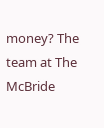money? The team at The McBride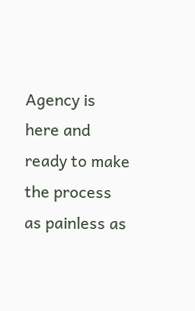Agency is here and ready to make the process as painless as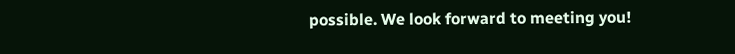possible. We look forward to meeting you!